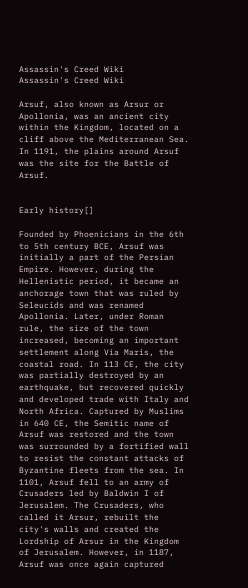Assassin's Creed Wiki
Assassin's Creed Wiki

Arsuf, also known as Arsur or Apollonia, was an ancient city within the Kingdom, located on a cliff above the Mediterranean Sea. In 1191, the plains around Arsuf was the site for the Battle of Arsuf.


Early history[]

Founded by Phoenicians in the 6th to 5th century BCE, Arsuf was initially a part of the Persian Empire. However, during the Hellenistic period, it became an anchorage town that was ruled by Seleucids and was renamed Apollonia. Later, under Roman rule, the size of the town increased, becoming an important settlement along Via Maris, the coastal road. In 113 CE, the city was partially destroyed by an earthquake, but recovered quickly and developed trade with Italy and North Africa. Captured by Muslims in 640 CE, the Semitic name of Arsuf was restored and the town was surrounded by a fortified wall to resist the constant attacks of Byzantine fleets from the sea. In 1101, Arsuf fell to an army of Crusaders led by Baldwin I of Jerusalem. The Crusaders, who called it Arsur, rebuilt the city's walls and created the Lordship of Arsur in the Kingdom of Jerusalem. However, in 1187, Arsuf was once again captured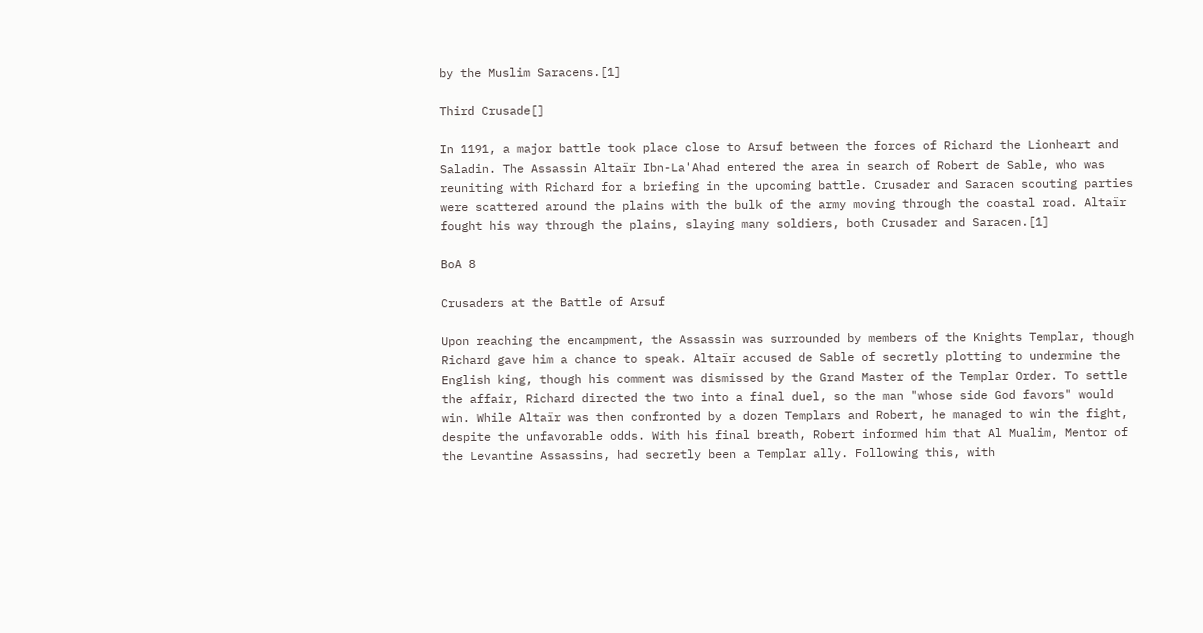by the Muslim Saracens.[1]

Third Crusade[]

In 1191, a major battle took place close to Arsuf between the forces of Richard the Lionheart and Saladin. The Assassin Altaïr Ibn-La'Ahad entered the area in search of Robert de Sable, who was reuniting with Richard for a briefing in the upcoming battle. Crusader and Saracen scouting parties were scattered around the plains with the bulk of the army moving through the coastal road. Altaïr fought his way through the plains, slaying many soldiers, both Crusader and Saracen.[1]

BoA 8

Crusaders at the Battle of Arsuf

Upon reaching the encampment, the Assassin was surrounded by members of the Knights Templar, though Richard gave him a chance to speak. Altaïr accused de Sable of secretly plotting to undermine the English king, though his comment was dismissed by the Grand Master of the Templar Order. To settle the affair, Richard directed the two into a final duel, so the man "whose side God favors" would win. While Altaïr was then confronted by a dozen Templars and Robert, he managed to win the fight, despite the unfavorable odds. With his final breath, Robert informed him that Al Mualim, Mentor of the Levantine Assassins, had secretly been a Templar ally. Following this, with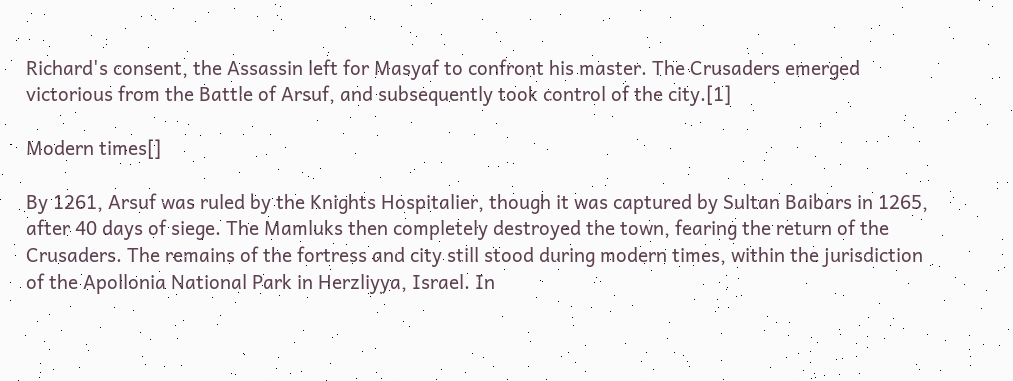Richard's consent, the Assassin left for Masyaf to confront his master. The Crusaders emerged victorious from the Battle of Arsuf, and subsequently took control of the city.[1]

Modern times[]

By 1261, Arsuf was ruled by the Knights Hospitalier, though it was captured by Sultan Baibars in 1265, after 40 days of siege. The Mamluks then completely destroyed the town, fearing the return of the Crusaders. The remains of the fortress and city still stood during modern times, within the jurisdiction of the Apollonia National Park in Herzliyya, Israel. In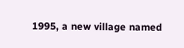1995, a new village named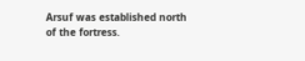Arsuf was established north of the fortress.